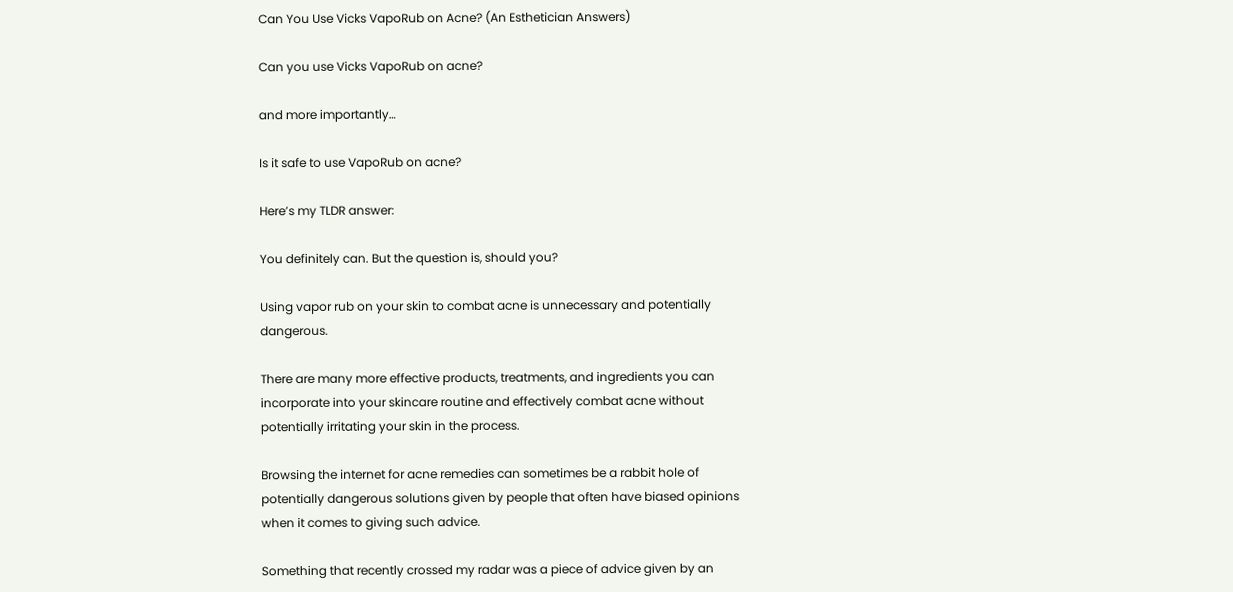Can You Use Vicks VapoRub on Acne? (An Esthetician Answers)

Can you use Vicks VapoRub on acne?

and more importantly…

Is it safe to use VapoRub on acne?

Here’s my TLDR answer:

You definitely can. But the question is, should you?

Using vapor rub on your skin to combat acne is unnecessary and potentially dangerous.

There are many more effective products, treatments, and ingredients you can incorporate into your skincare routine and effectively combat acne without potentially irritating your skin in the process.

Browsing the internet for acne remedies can sometimes be a rabbit hole of potentially dangerous solutions given by people that often have biased opinions when it comes to giving such advice.

Something that recently crossed my radar was a piece of advice given by an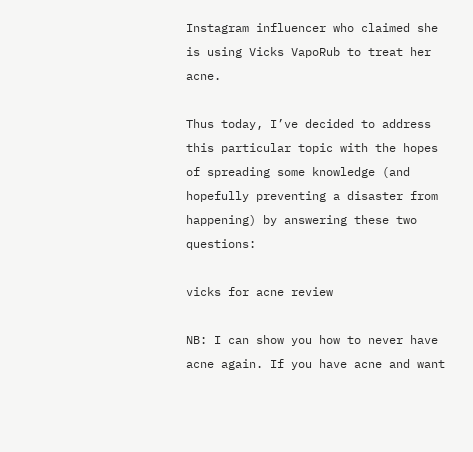Instagram influencer who claimed she is using Vicks VapoRub to treat her acne.

Thus today, I’ve decided to address this particular topic with the hopes of spreading some knowledge (and hopefully preventing a disaster from happening) by answering these two questions:

vicks for acne review

NB: I can show you how to never have acne again. If you have acne and want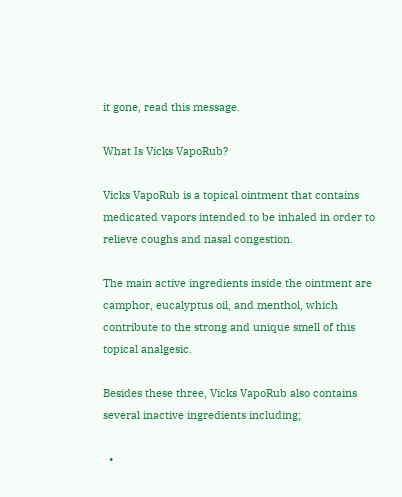it gone, read this message.

What Is Vicks VapoRub?

Vicks VapoRub is a topical ointment that contains medicated vapors intended to be inhaled in order to relieve coughs and nasal congestion.

The main active ingredients inside the ointment are camphor, eucalyptus oil, and menthol, which contribute to the strong and unique smell of this topical analgesic.

Besides these three, Vicks VapoRub also contains several inactive ingredients including;

  •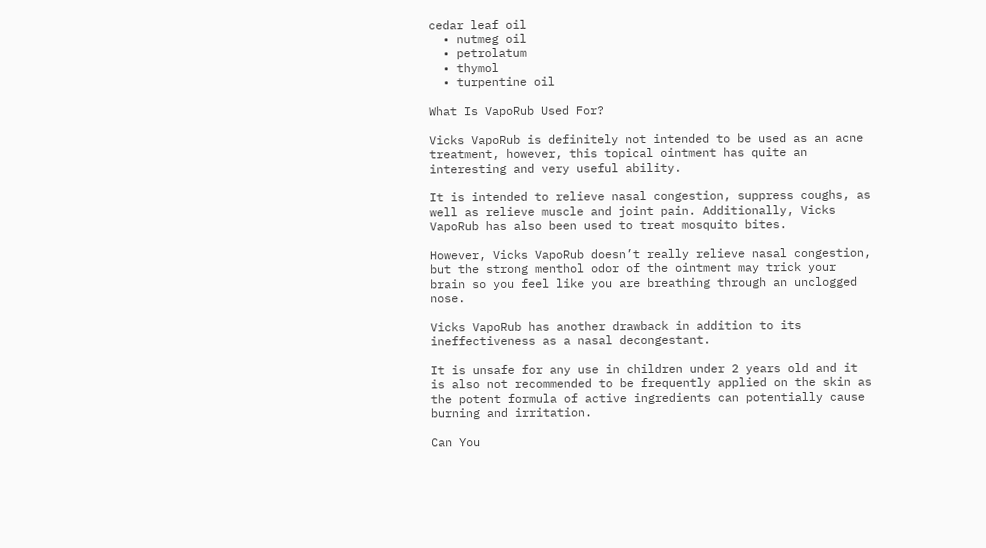cedar leaf oil
  • nutmeg oil
  • petrolatum
  • thymol
  • turpentine oil

What Is VapoRub Used For?

Vicks VapoRub is definitely not intended to be used as an acne treatment, however, this topical ointment has quite an interesting and very useful ability.

It is intended to relieve nasal congestion, suppress coughs, as well as relieve muscle and joint pain. Additionally, Vicks VapoRub has also been used to treat mosquito bites.

However, Vicks VapoRub doesn’t really relieve nasal congestion, but the strong menthol odor of the ointment may trick your brain so you feel like you are breathing through an unclogged nose.

Vicks VapoRub has another drawback in addition to its ineffectiveness as a nasal decongestant.

It is unsafe for any use in children under 2 years old and it is also not recommended to be frequently applied on the skin as the potent formula of active ingredients can potentially cause burning and irritation.

Can You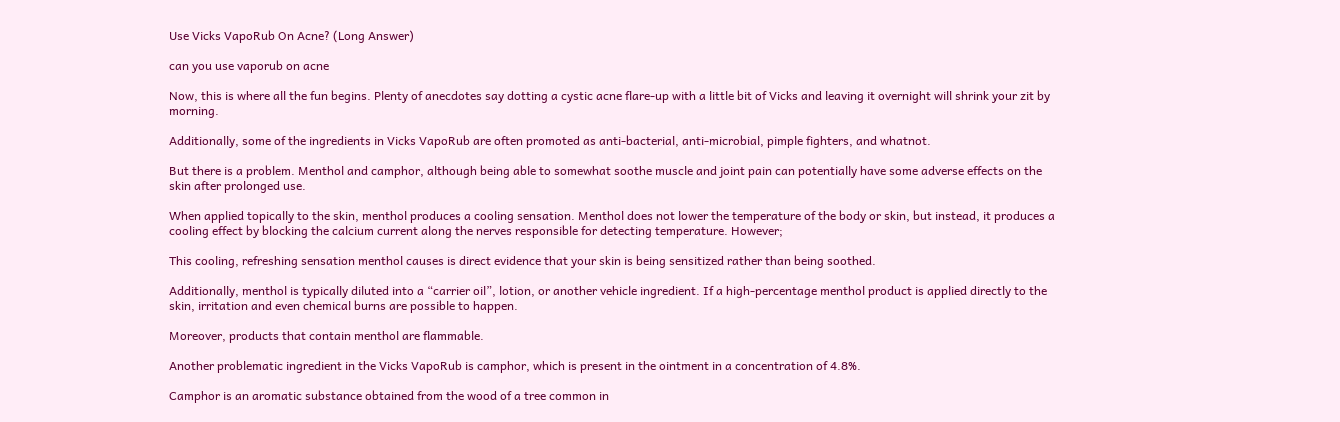Use Vicks VapoRub On Acne? (Long Answer)

can you use vaporub on acne

Now, this is where all the fun begins. Plenty of anecdotes say dotting a cystic acne flare-up with a little bit of Vicks and leaving it overnight will shrink your zit by morning.

Additionally, some of the ingredients in Vicks VapoRub are often promoted as anti-bacterial, anti-microbial, pimple fighters, and whatnot.

But there is a problem. Menthol and camphor, although being able to somewhat soothe muscle and joint pain can potentially have some adverse effects on the skin after prolonged use.

When applied topically to the skin, menthol produces a cooling sensation. Menthol does not lower the temperature of the body or skin, but instead, it produces a cooling effect by blocking the calcium current along the nerves responsible for detecting temperature. However;

This cooling, refreshing sensation menthol causes is direct evidence that your skin is being sensitized rather than being soothed.

Additionally, menthol is typically diluted into a “carrier oil”, lotion, or another vehicle ingredient. If a high-percentage menthol product is applied directly to the skin, irritation and even chemical burns are possible to happen.

Moreover, products that contain menthol are flammable.

Another problematic ingredient in the Vicks VapoRub is camphor, which is present in the ointment in a concentration of 4.8%.

Camphor is an aromatic substance obtained from the wood of a tree common in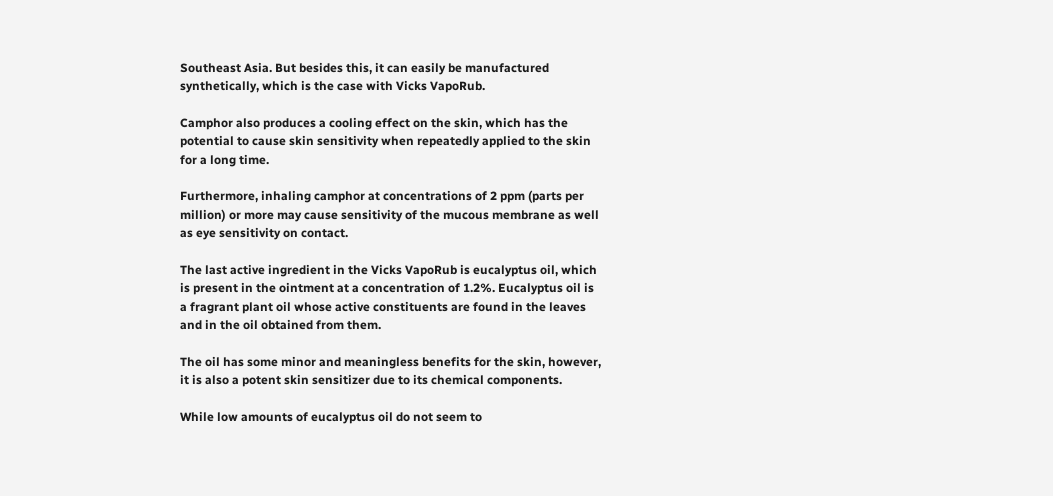Southeast Asia. But besides this, it can easily be manufactured synthetically, which is the case with Vicks VapoRub.

Camphor also produces a cooling effect on the skin, which has the potential to cause skin sensitivity when repeatedly applied to the skin for a long time.

Furthermore, inhaling camphor at concentrations of 2 ppm (parts per million) or more may cause sensitivity of the mucous membrane as well as eye sensitivity on contact.

The last active ingredient in the Vicks VapoRub is eucalyptus oil, which is present in the ointment at a concentration of 1.2%. Eucalyptus oil is a fragrant plant oil whose active constituents are found in the leaves and in the oil obtained from them.

The oil has some minor and meaningless benefits for the skin, however, it is also a potent skin sensitizer due to its chemical components.

While low amounts of eucalyptus oil do not seem to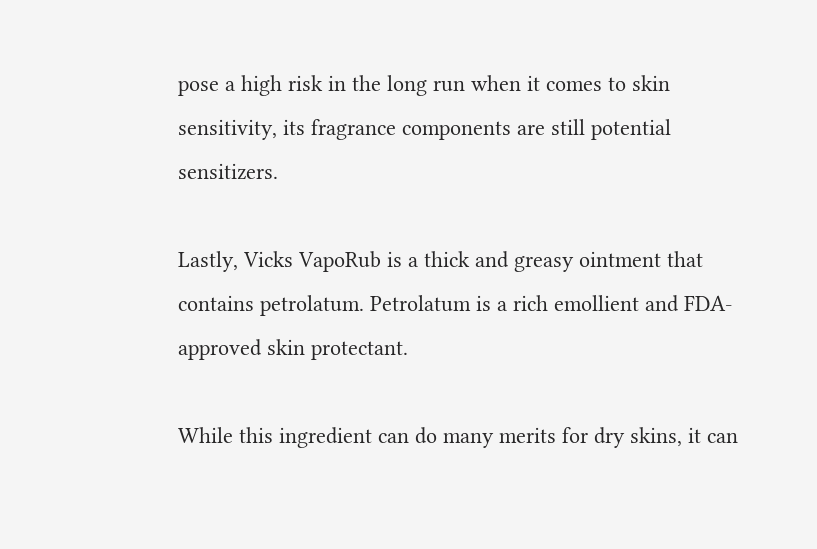pose a high risk in the long run when it comes to skin sensitivity, its fragrance components are still potential sensitizers.

Lastly, Vicks VapoRub is a thick and greasy ointment that contains petrolatum. Petrolatum is a rich emollient and FDA-approved skin protectant.

While this ingredient can do many merits for dry skins, it can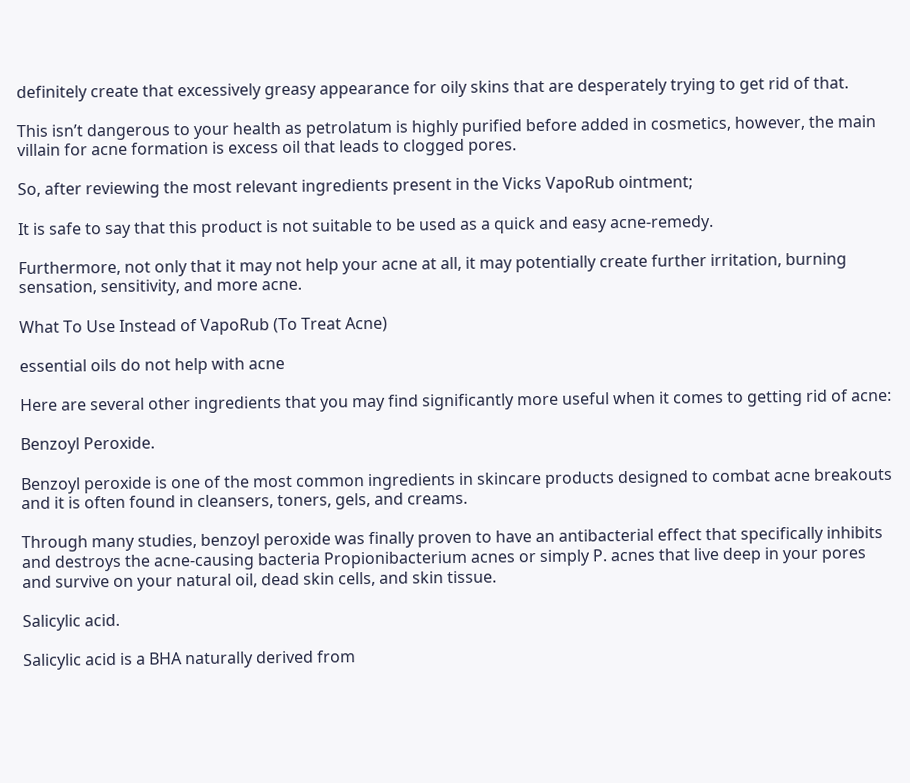definitely create that excessively greasy appearance for oily skins that are desperately trying to get rid of that.

This isn’t dangerous to your health as petrolatum is highly purified before added in cosmetics, however, the main villain for acne formation is excess oil that leads to clogged pores.

So, after reviewing the most relevant ingredients present in the Vicks VapoRub ointment;

It is safe to say that this product is not suitable to be used as a quick and easy acne-remedy.

Furthermore, not only that it may not help your acne at all, it may potentially create further irritation, burning sensation, sensitivity, and more acne.

What To Use Instead of VapoRub (To Treat Acne)

essential oils do not help with acne

Here are several other ingredients that you may find significantly more useful when it comes to getting rid of acne:

Benzoyl Peroxide.

Benzoyl peroxide is one of the most common ingredients in skincare products designed to combat acne breakouts and it is often found in cleansers, toners, gels, and creams.

Through many studies, benzoyl peroxide was finally proven to have an antibacterial effect that specifically inhibits and destroys the acne-causing bacteria Propionibacterium acnes or simply P. acnes that live deep in your pores and survive on your natural oil, dead skin cells, and skin tissue.

Salicylic acid.

Salicylic acid is a BHA naturally derived from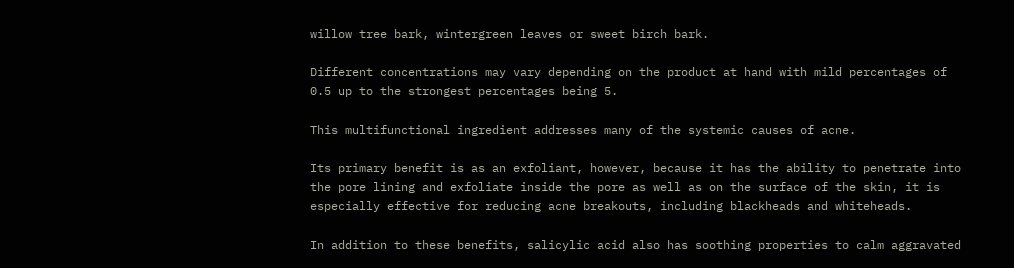willow tree bark, wintergreen leaves or sweet birch bark.

Different concentrations may vary depending on the product at hand with mild percentages of 0.5 up to the strongest percentages being 5.

This multifunctional ingredient addresses many of the systemic causes of acne.

Its primary benefit is as an exfoliant, however, because it has the ability to penetrate into the pore lining and exfoliate inside the pore as well as on the surface of the skin, it is especially effective for reducing acne breakouts, including blackheads and whiteheads.

In addition to these benefits, salicylic acid also has soothing properties to calm aggravated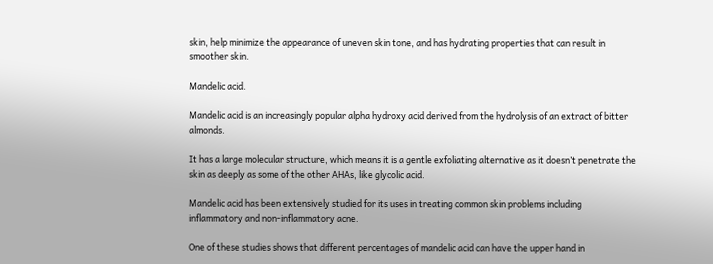skin, help minimize the appearance of uneven skin tone, and has hydrating properties that can result in smoother skin.

Mandelic acid.

Mandelic acid is an increasingly popular alpha hydroxy acid derived from the hydrolysis of an extract of bitter almonds.

It has a large molecular structure, which means it is a gentle exfoliating alternative as it doesn’t penetrate the skin as deeply as some of the other AHAs, like glycolic acid.

Mandelic acid has been extensively studied for its uses in treating common skin problems including inflammatory and non-inflammatory acne.

One of these studies shows that different percentages of mandelic acid can have the upper hand in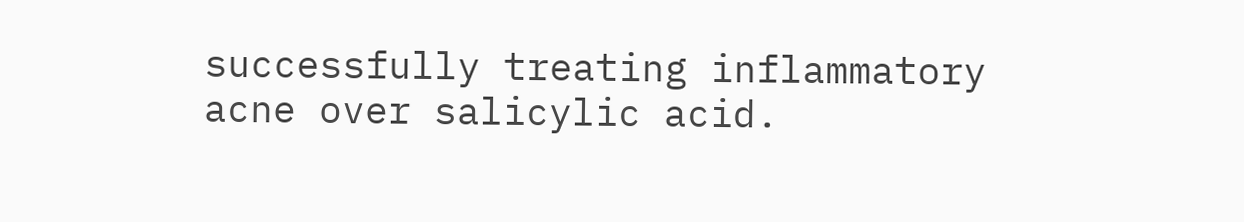successfully treating inflammatory acne over salicylic acid.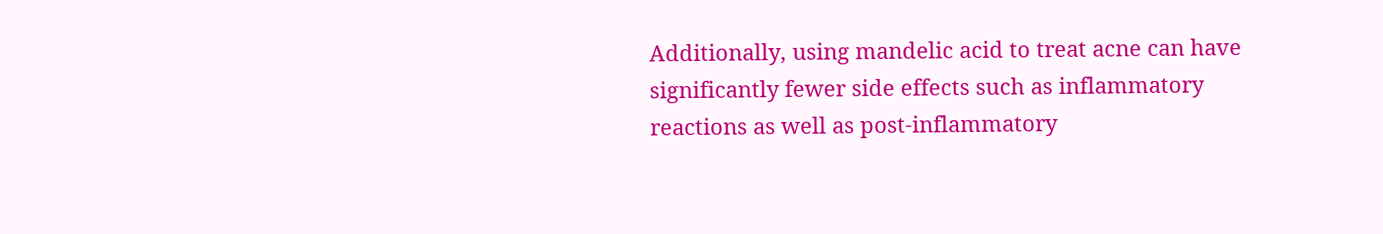Additionally, using mandelic acid to treat acne can have significantly fewer side effects such as inflammatory reactions as well as post-inflammatory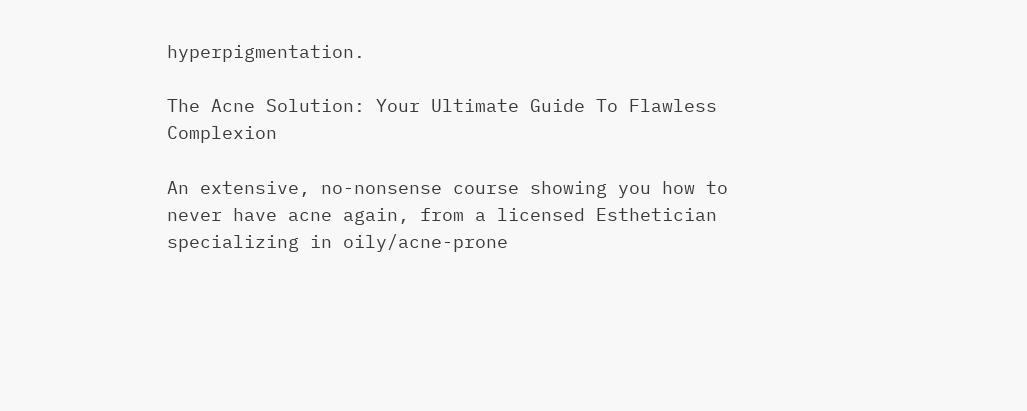hyperpigmentation.

The Acne Solution: Your Ultimate Guide To Flawless Complexion

An extensive, no-nonsense course showing you how to never have acne again, from a licensed Esthetician specializing in oily/acne-prone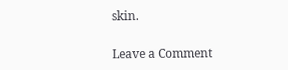skin.

Leave a Comment